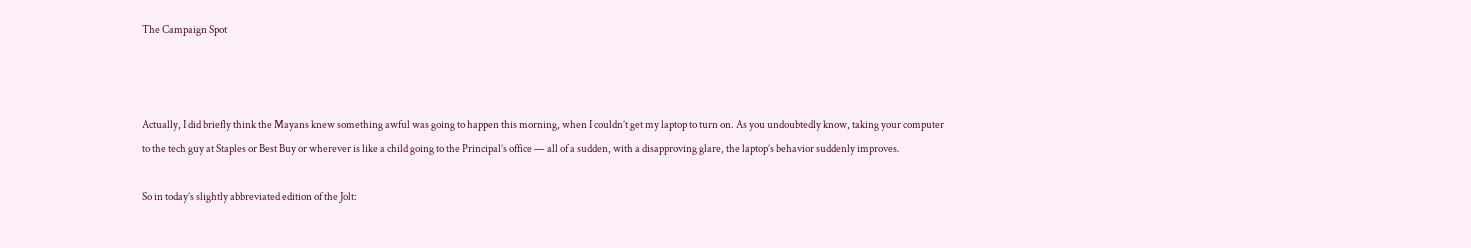The Campaign Spot



Actually, I did briefly think the Mayans knew something awful was going to happen this morning, when I couldn’t get my laptop to turn on. As you undoubtedly know, taking your computer to the tech guy at Staples or Best Buy or wherever is like a child going to the Principal’s office — all of a sudden, with a disapproving glare, the laptop’s behavior suddenly improves.

So in today’s slightly abbreviated edition of the Jolt: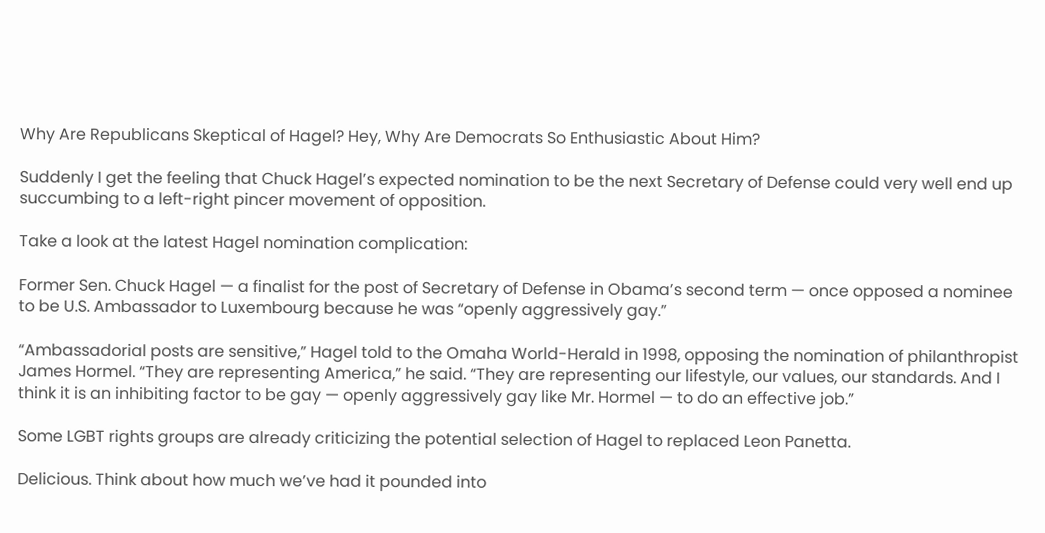Why Are Republicans Skeptical of Hagel? Hey, Why Are Democrats So Enthusiastic About Him?

Suddenly I get the feeling that Chuck Hagel’s expected nomination to be the next Secretary of Defense could very well end up succumbing to a left-right pincer movement of opposition.

Take a look at the latest Hagel nomination complication:

Former Sen. Chuck Hagel — a finalist for the post of Secretary of Defense in Obama’s second term — once opposed a nominee to be U.S. Ambassador to Luxembourg because he was “openly aggressively gay.”

“Ambassadorial posts are sensitive,” Hagel told to the Omaha World-Herald in 1998, opposing the nomination of philanthropist James Hormel. “They are representing America,” he said. “They are representing our lifestyle, our values, our standards. And I think it is an inhibiting factor to be gay — openly aggressively gay like Mr. Hormel — to do an effective job.”

Some LGBT rights groups are already criticizing the potential selection of Hagel to replaced Leon Panetta.

Delicious. Think about how much we’ve had it pounded into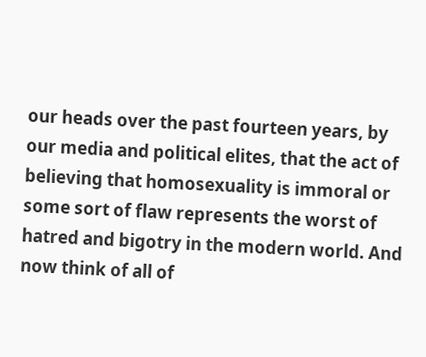our heads over the past fourteen years, by our media and political elites, that the act of believing that homosexuality is immoral or some sort of flaw represents the worst of hatred and bigotry in the modern world. And now think of all of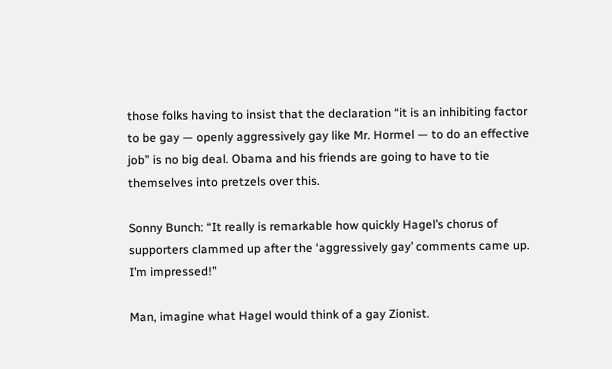those folks having to insist that the declaration “it is an inhibiting factor to be gay — openly aggressively gay like Mr. Hormel — to do an effective job” is no big deal. Obama and his friends are going to have to tie themselves into pretzels over this.

Sonny Bunch: “It really is remarkable how quickly Hagel’s chorus of supporters clammed up after the ‘aggressively gay’ comments came up. I’m impressed!”

Man, imagine what Hagel would think of a gay Zionist.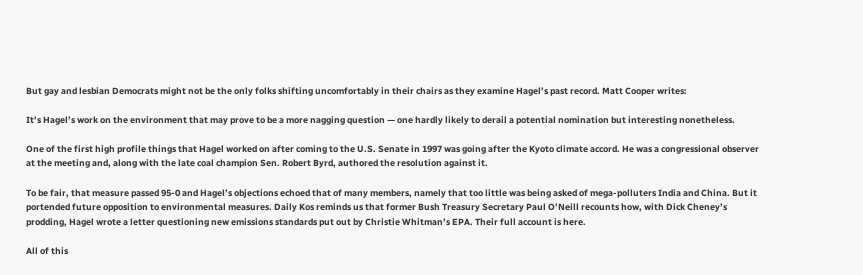But gay and lesbian Democrats might not be the only folks shifting uncomfortably in their chairs as they examine Hagel’s past record. Matt Cooper writes:

It’s Hagel’s work on the environment that may prove to be a more nagging question — one hardly likely to derail a potential nomination but interesting nonetheless.

One of the first high profile things that Hagel worked on after coming to the U.S. Senate in 1997 was going after the Kyoto climate accord. He was a congressional observer at the meeting and, along with the late coal champion Sen. Robert Byrd, authored the resolution against it.

To be fair, that measure passed 95-0 and Hagel’s objections echoed that of many members, namely that too little was being asked of mega-polluters India and China. But it portended future opposition to environmental measures. Daily Kos reminds us that former Bush Treasury Secretary Paul O’Neill recounts how, with Dick Cheney’s prodding, Hagel wrote a letter questioning new emissions standards put out by Christie Whitman’s EPA. Their full account is here.

All of this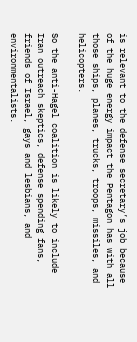is relevant to the defense secretary’s job because of the huge energy impact the Pentagon has with all those ships, planes, trucks, troops, missiles, and helicopters.

So the anti-Hagel coalition is likely to include Iran outreach skeptics, defense spending fans, friends of Israel, gays and lesbians, and environmentalists.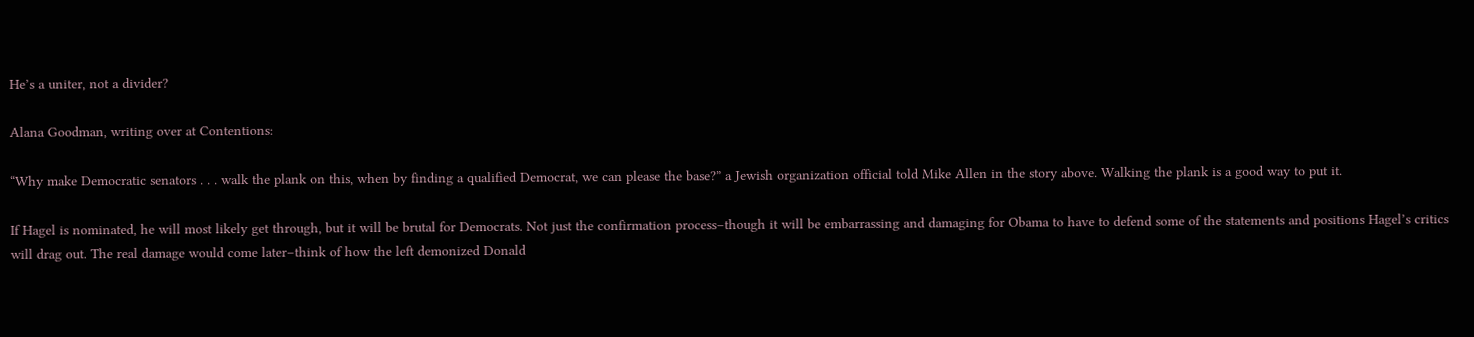He’s a uniter, not a divider?

Alana Goodman, writing over at Contentions:

“Why make Democratic senators . . . walk the plank on this, when by finding a qualified Democrat, we can please the base?” a Jewish organization official told Mike Allen in the story above. Walking the plank is a good way to put it.

If Hagel is nominated, he will most likely get through, but it will be brutal for Democrats. Not just the confirmation process–though it will be embarrassing and damaging for Obama to have to defend some of the statements and positions Hagel’s critics will drag out. The real damage would come later–think of how the left demonized Donald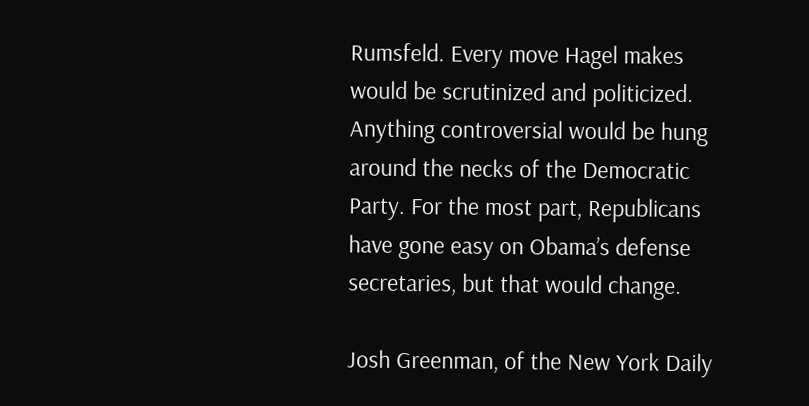Rumsfeld. Every move Hagel makes would be scrutinized and politicized. Anything controversial would be hung around the necks of the Democratic Party. For the most part, Republicans have gone easy on Obama’s defense secretaries, but that would change.

Josh Greenman, of the New York Daily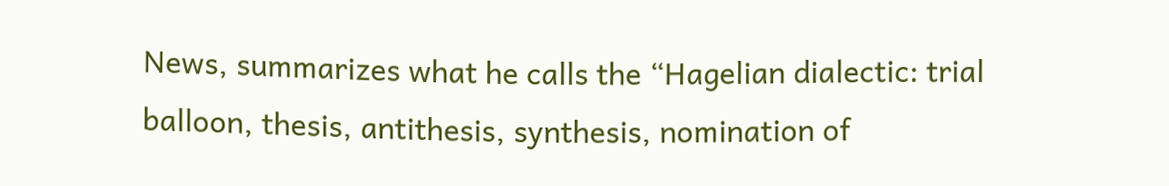News, summarizes what he calls the “Hagelian dialectic: trial balloon, thesis, antithesis, synthesis, nomination of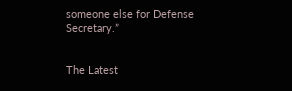someone else for Defense Secretary.”


The Latest